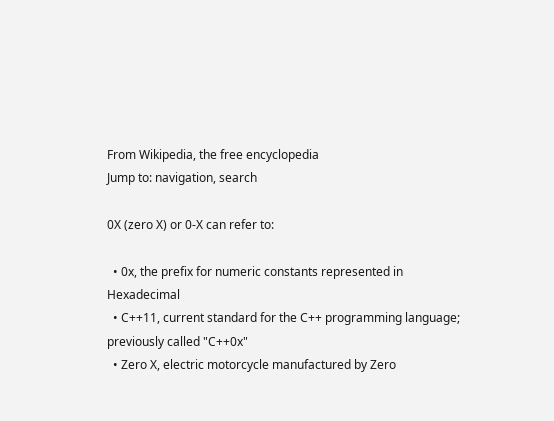From Wikipedia, the free encyclopedia
Jump to: navigation, search

0X (zero X) or 0-X can refer to:

  • 0x, the prefix for numeric constants represented in Hexadecimal
  • C++11, current standard for the C++ programming language; previously called "C++0x"
  • Zero X, electric motorcycle manufactured by Zero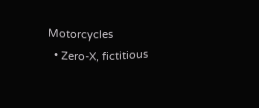Motorcycles
  • Zero-X, fictitious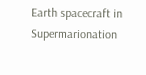Earth spacecraft in Supermarionation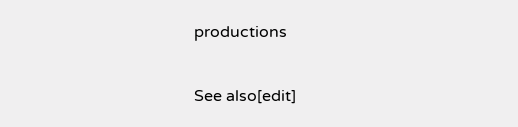productions

See also[edit]